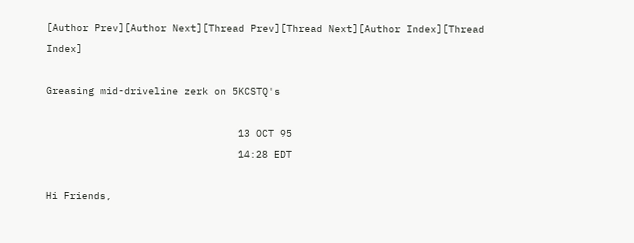[Author Prev][Author Next][Thread Prev][Thread Next][Author Index][Thread Index]

Greasing mid-driveline zerk on 5KCSTQ's

                                13 OCT 95
                                14:28 EDT

Hi Friends,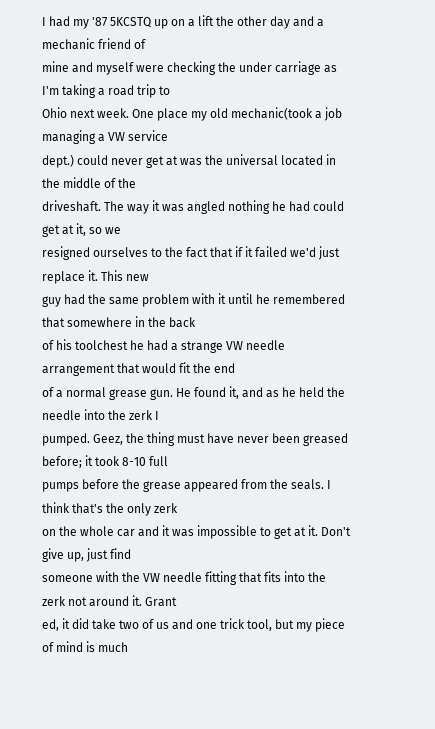I had my '87 5KCSTQ up on a lift the other day and a mechanic friend of
mine and myself were checking the under carriage as I'm taking a road trip to
Ohio next week. One place my old mechanic(took a job managing a VW service
dept.) could never get at was the universal located in the middle of the
driveshaft. The way it was angled nothing he had could get at it, so we
resigned ourselves to the fact that if it failed we'd just replace it. This new
guy had the same problem with it until he remembered that somewhere in the back
of his toolchest he had a strange VW needle arrangement that would fit the end
of a normal grease gun. He found it, and as he held the needle into the zerk I
pumped. Geez, the thing must have never been greased before; it took 8-10 full
pumps before the grease appeared from the seals. I think that's the only zerk
on the whole car and it was impossible to get at it. Don't give up, just find
someone with the VW needle fitting that fits into the zerk not around it. Grant
ed, it did take two of us and one trick tool, but my piece of mind is much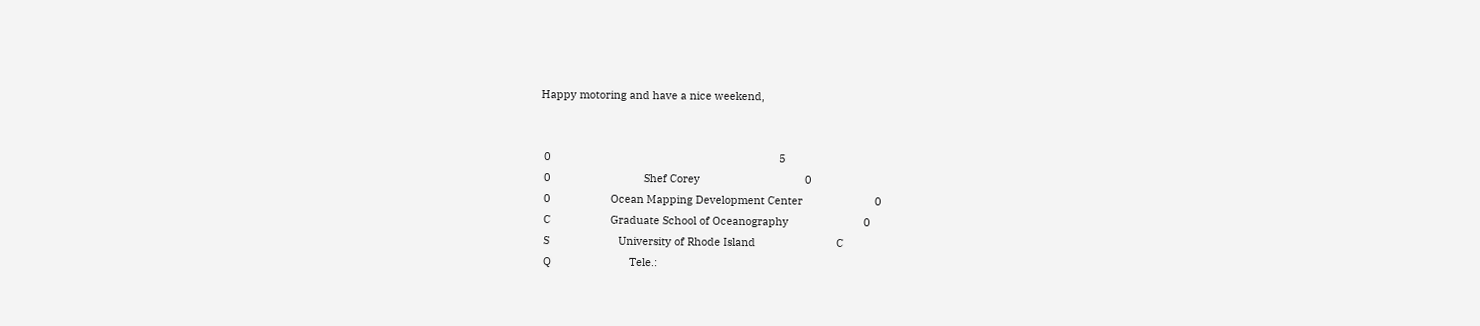Happy motoring and have a nice weekend,


 0                                                                            5
 0                               Shef Corey                                   0
 0                    Ocean Mapping Development Center                        0
 C                    Graduate School of Oceanography                         0
 S                       University of Rhode Island                           C
 Q                          Tele.: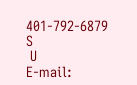401-792-6879                               S
 U                     E-mail: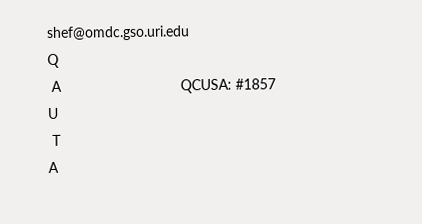shef@omdc.gso.uri.edu                          Q
 A                              QCUSA: #1857                                  U
 T                                                                            A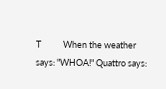T           When the weather says: "WHOA!" Quattro says: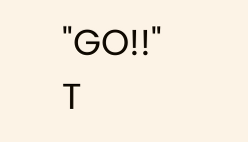"GO!!"              T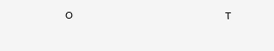O                                                                            T